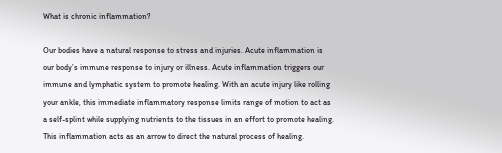What is chronic inflammation?

Our bodies have a natural response to stress and injuries. Acute inflammation is our body’s immune response to injury or illness. Acute inflammation triggers our immune and lymphatic system to promote healing. With an acute injury like rolling your ankle, this immediate inflammatory response limits range of motion to act as a self-splint while supplying nutrients to the tissues in an effort to promote healing. This inflammation acts as an arrow to direct the natural process of healing.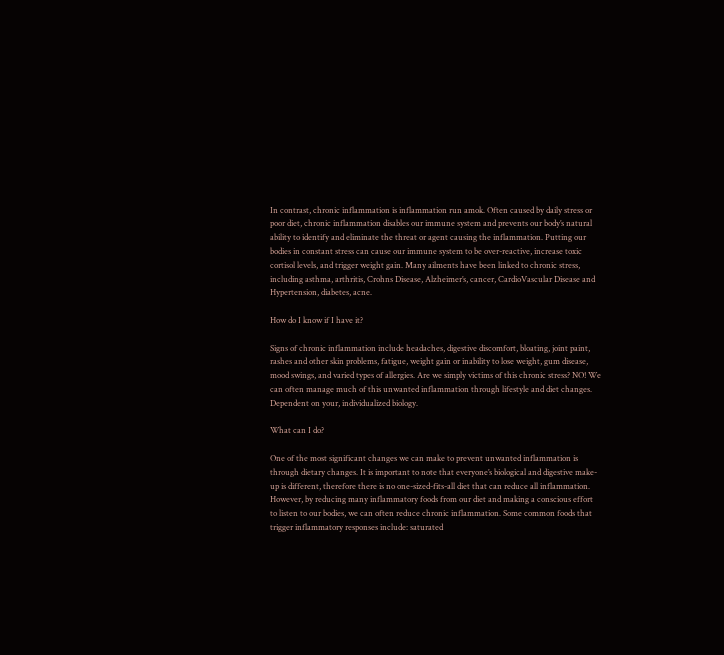In contrast, chronic inflammation is inflammation run amok. Often caused by daily stress or poor diet, chronic inflammation disables our immune system and prevents our body’s natural ability to identify and eliminate the threat or agent causing the inflammation. Putting our bodies in constant stress can cause our immune system to be over-reactive, increase toxic cortisol levels, and trigger weight gain. Many ailments have been linked to chronic stress, including asthma, arthritis, Crohns Disease, Alzheimer’s, cancer, CardioVascular Disease and Hypertension, diabetes, acne.

How do I know if I have it?

Signs of chronic inflammation include headaches, digestive discomfort, bloating, joint paint, rashes and other skin problems, fatigue, weight gain or inability to lose weight, gum disease, mood swings, and varied types of allergies. Are we simply victims of this chronic stress? NO! We can often manage much of this unwanted inflammation through lifestyle and diet changes. Dependent on your, individualized biology.

What can I do?

One of the most significant changes we can make to prevent unwanted inflammation is through dietary changes. It is important to note that everyone’s biological and digestive make-up is different, therefore there is no one-sized-fits-all diet that can reduce all inflammation. However, by reducing many inflammatory foods from our diet and making a conscious effort to listen to our bodies, we can often reduce chronic inflammation. Some common foods that trigger inflammatory responses include: saturated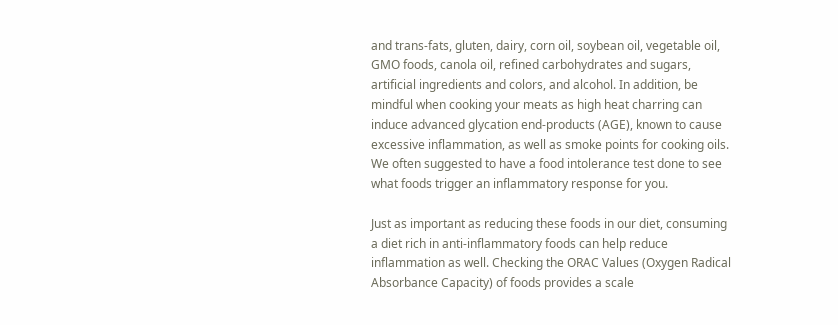and trans-fats, gluten, dairy, corn oil, soybean oil, vegetable oil, GMO foods, canola oil, refined carbohydrates and sugars, artificial ingredients and colors, and alcohol. In addition, be mindful when cooking your meats as high heat charring can induce advanced glycation end-products (AGE), known to cause excessive inflammation, as well as smoke points for cooking oils. We often suggested to have a food intolerance test done to see what foods trigger an inflammatory response for you.

Just as important as reducing these foods in our diet, consuming a diet rich in anti-inflammatory foods can help reduce inflammation as well. Checking the ORAC Values (Oxygen Radical Absorbance Capacity) of foods provides a scale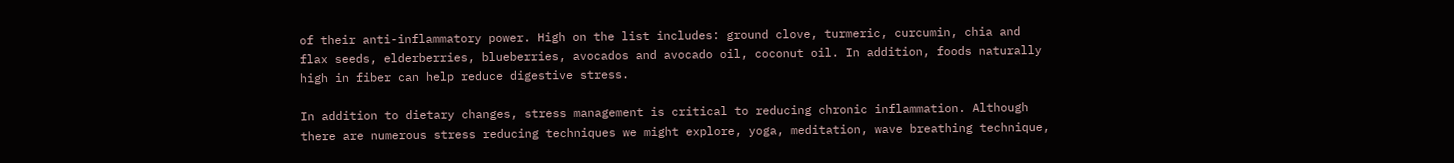of their anti-inflammatory power. High on the list includes: ground clove, turmeric, curcumin, chia and flax seeds, elderberries, blueberries, avocados and avocado oil, coconut oil. In addition, foods naturally high in fiber can help reduce digestive stress.

In addition to dietary changes, stress management is critical to reducing chronic inflammation. Although there are numerous stress reducing techniques we might explore, yoga, meditation, wave breathing technique,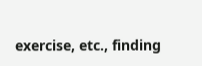exercise, etc., finding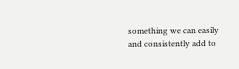something we can easily and consistently add to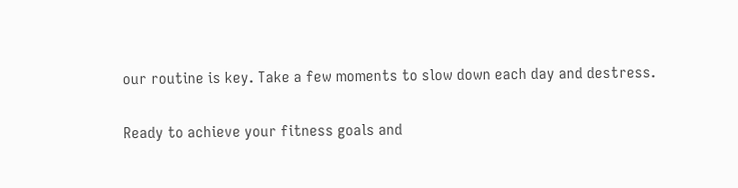our routine is key. Take a few moments to slow down each day and destress.

Ready to achieve your fitness goals and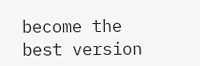become the best version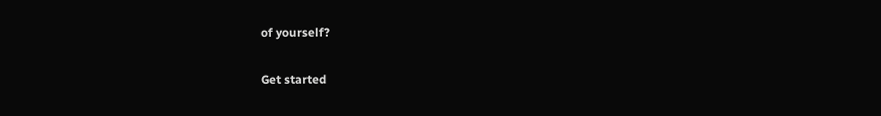of yourself?

Get started